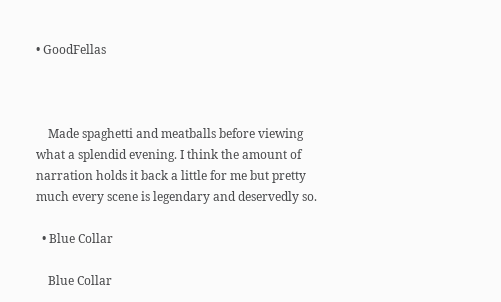• GoodFellas



    Made spaghetti and meatballs before viewing what a splendid evening. I think the amount of narration holds it back a little for me but pretty much every scene is legendary and deservedly so.

  • Blue Collar

    Blue Collar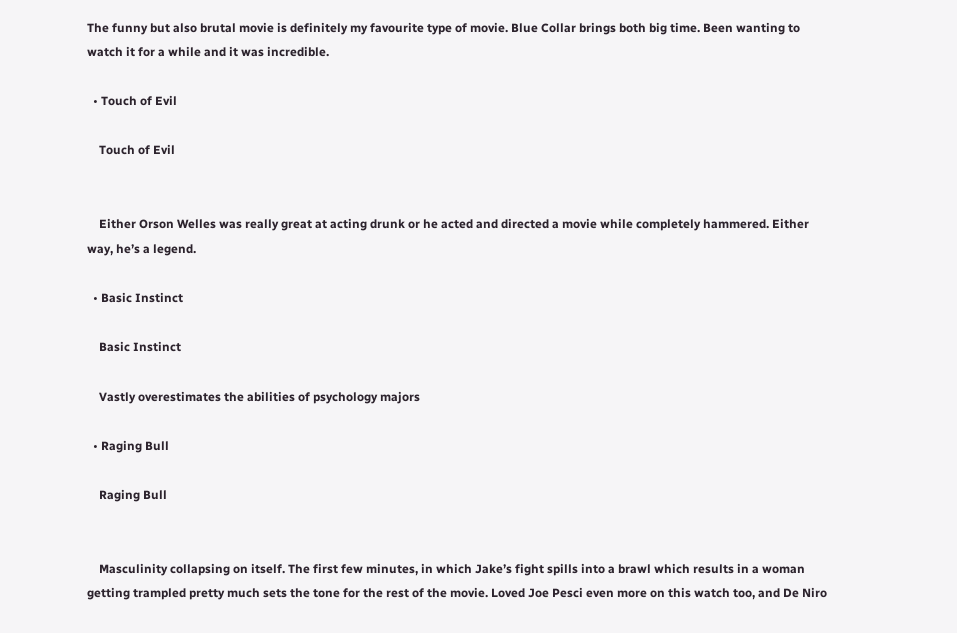The funny but also brutal movie is definitely my favourite type of movie. Blue Collar brings both big time. Been wanting to watch it for a while and it was incredible.

  • Touch of Evil

    Touch of Evil


    Either Orson Welles was really great at acting drunk or he acted and directed a movie while completely hammered. Either way, he’s a legend.

  • Basic Instinct

    Basic Instinct

    Vastly overestimates the abilities of psychology majors

  • Raging Bull

    Raging Bull


    Masculinity collapsing on itself. The first few minutes, in which Jake’s fight spills into a brawl which results in a woman getting trampled pretty much sets the tone for the rest of the movie. Loved Joe Pesci even more on this watch too, and De Niro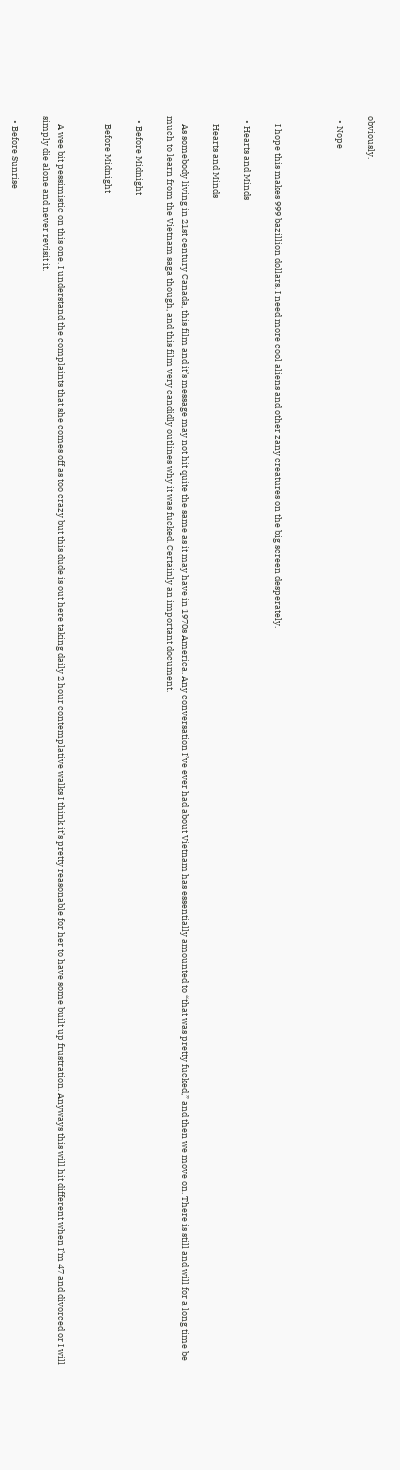obviously.

  • Nope



    I hope this makes 999 bazillion dollars. I need more cool aliens and other zany creatures on the big screen desperately.

  • Hearts and Minds

    Hearts and Minds

    As somebody living in 21st century Canada, this film and it’s message may not hit quite the same as it may have in 1970s America. Any conversation I’ve ever had about Vietnam has essentially amounted to “that was pretty fucked,” and then we move on. There is still and will for a long time be much to learn from the Vietnam saga though, and this film very candidly outlines why it was fucked. Certainly an important document.

  • Before Midnight

    Before Midnight


    A wee bit pessimistic on this one. I understand the complaints that she comes off as too crazy but this dude is out here taking daily 2 hour contemplative walks I think it’s pretty reasonable for her to have some built up frustration. Anyways this will hit different when I’m 47 and divorced or I will simply die alone and never revisit it.

  • Before Sunrise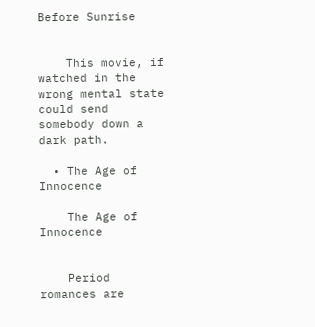Before Sunrise


    This movie, if watched in the wrong mental state could send somebody down a dark path.

  • The Age of Innocence

    The Age of Innocence


    Period romances are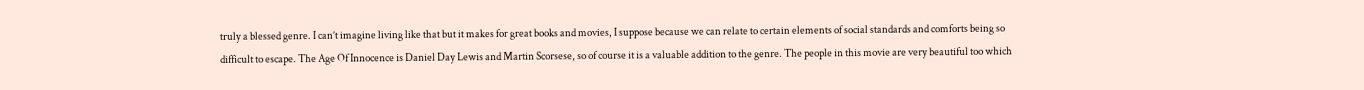truly a blessed genre. I can’t imagine living like that but it makes for great books and movies, I suppose because we can relate to certain elements of social standards and comforts being so difficult to escape. The Age Of Innocence is Daniel Day Lewis and Martin Scorsese, so of course it is a valuable addition to the genre. The people in this movie are very beautiful too which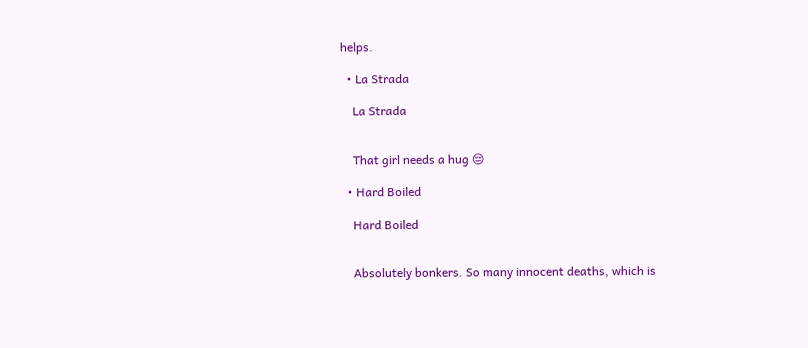helps.

  • La Strada

    La Strada


    That girl needs a hug 😔

  • Hard Boiled

    Hard Boiled


    Absolutely bonkers. So many innocent deaths, which is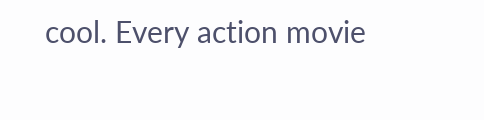cool. Every action movie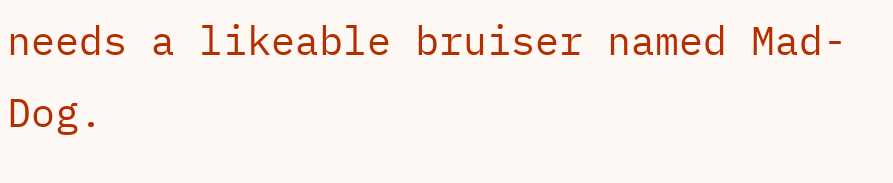needs a likeable bruiser named Mad-Dog.